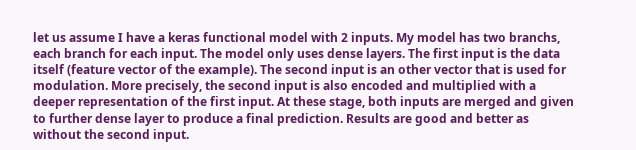let us assume I have a keras functional model with 2 inputs. My model has two branchs, each branch for each input. The model only uses dense layers. The first input is the data itself (feature vector of the example). The second input is an other vector that is used for modulation. More precisely, the second input is also encoded and multiplied with a deeper representation of the first input. At these stage, both inputs are merged and given to further dense layer to produce a final prediction. Results are good and better as without the second input.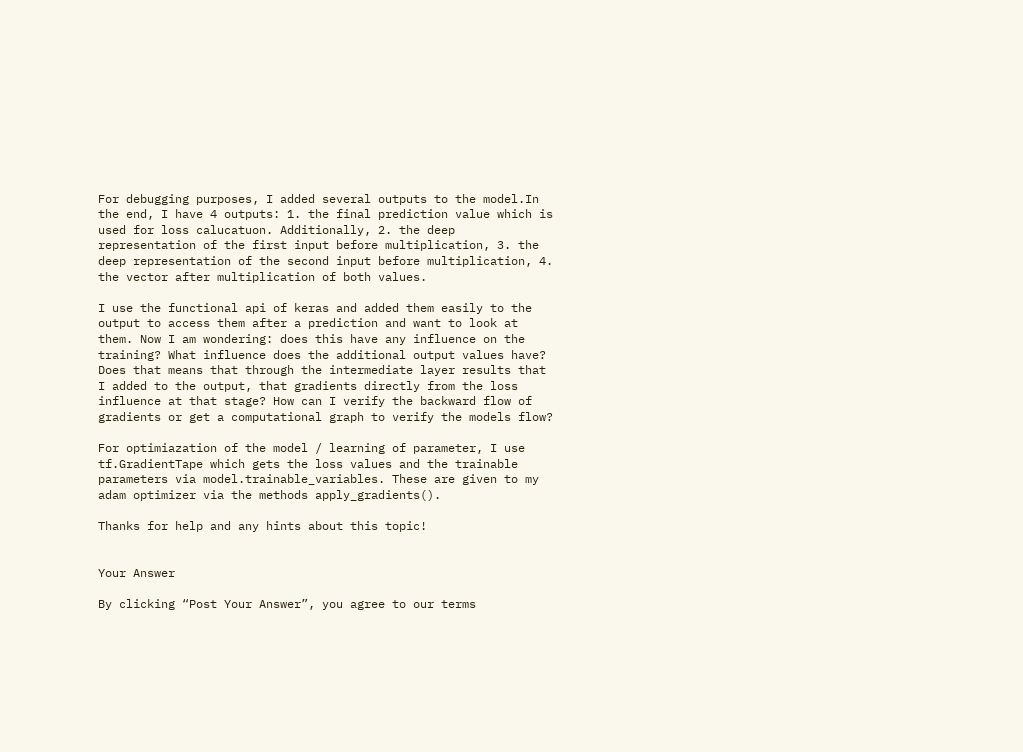For debugging purposes, I added several outputs to the model.In the end, I have 4 outputs: 1. the final prediction value which is used for loss calucatuon. Additionally, 2. the deep representation of the first input before multiplication, 3. the deep representation of the second input before multiplication, 4. the vector after multiplication of both values.

I use the functional api of keras and added them easily to the output to access them after a prediction and want to look at them. Now I am wondering: does this have any influence on the training? What influence does the additional output values have? Does that means that through the intermediate layer results that I added to the output, that gradients directly from the loss influence at that stage? How can I verify the backward flow of gradients or get a computational graph to verify the models flow?

For optimiazation of the model / learning of parameter, I use tf.GradientTape which gets the loss values and the trainable parameters via model.trainable_variables. These are given to my adam optimizer via the methods apply_gradients().

Thanks for help and any hints about this topic!


Your Answer

By clicking “Post Your Answer”, you agree to our terms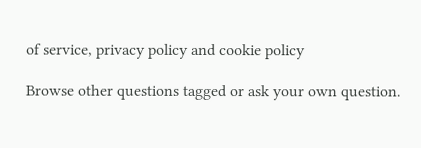of service, privacy policy and cookie policy

Browse other questions tagged or ask your own question.